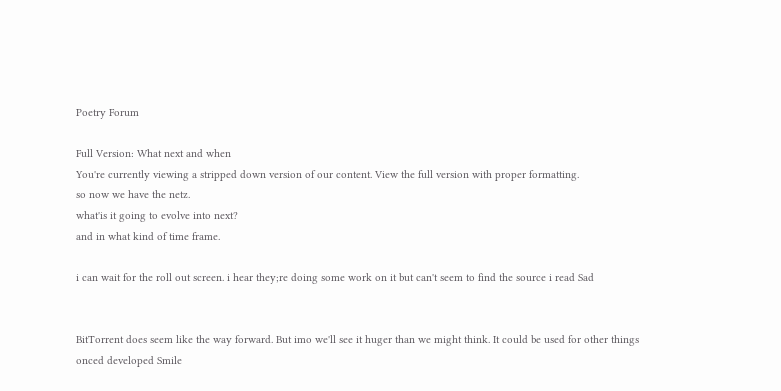Poetry Forum

Full Version: What next and when
You're currently viewing a stripped down version of our content. View the full version with proper formatting.
so now we have the netz.
what'is it going to evolve into next?
and in what kind of time frame.

i can wait for the roll out screen. i hear they;re doing some work on it but can't seem to find the source i read Sad


BitTorrent does seem like the way forward. But imo we'll see it huger than we might think. It could be used for other things onced developed Smile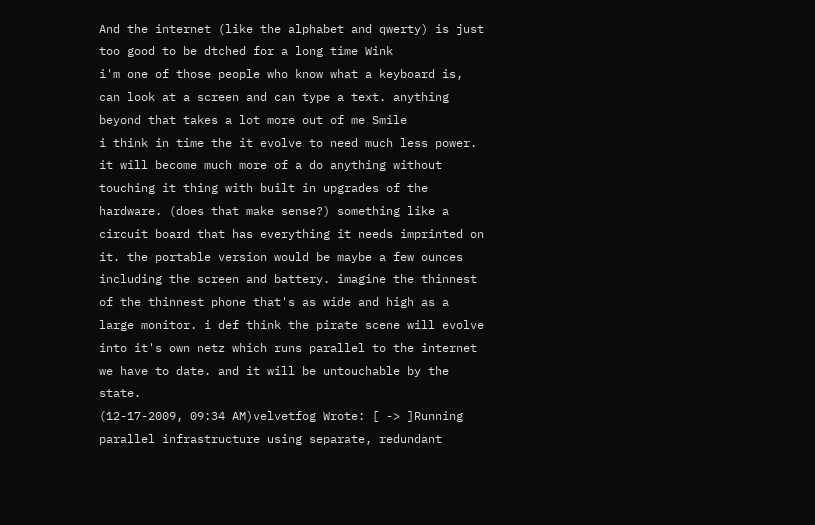And the internet (like the alphabet and qwerty) is just too good to be dtched for a long time Wink
i'm one of those people who know what a keyboard is, can look at a screen and can type a text. anything beyond that takes a lot more out of me Smile
i think in time the it evolve to need much less power. it will become much more of a do anything without touching it thing with built in upgrades of the hardware. (does that make sense?) something like a circuit board that has everything it needs imprinted on it. the portable version would be maybe a few ounces including the screen and battery. imagine the thinnest of the thinnest phone that's as wide and high as a large monitor. i def think the pirate scene will evolve into it's own netz which runs parallel to the internet we have to date. and it will be untouchable by the state.
(12-17-2009, 09:34 AM)velvetfog Wrote: [ -> ]Running parallel infrastructure using separate, redundant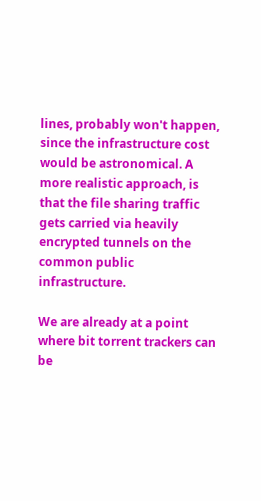lines, probably won't happen, since the infrastructure cost would be astronomical. A more realistic approach, is that the file sharing traffic gets carried via heavily encrypted tunnels on the common public infrastructure.

We are already at a point where bit torrent trackers can be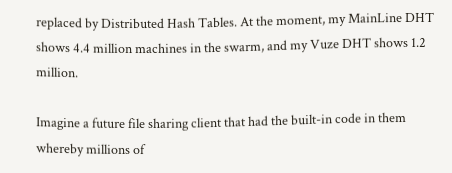replaced by Distributed Hash Tables. At the moment, my MainLine DHT shows 4.4 million machines in the swarm, and my Vuze DHT shows 1.2 million.

Imagine a future file sharing client that had the built-in code in them whereby millions of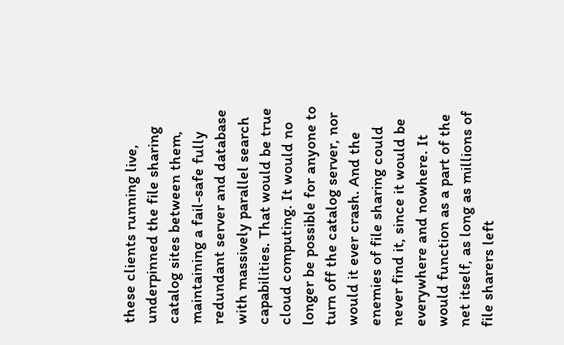these clients running live, underpinned the file sharing catalog sites between them, maintaining a fail-safe fully redundant server and database with massively parallel search capabilities. That would be true cloud computing. It would no longer be possible for anyone to turn off the catalog server, nor would it ever crash. And the enemies of file sharing could never find it, since it would be everywhere and nowhere. It would function as a part of the net itself, as long as millions of file sharers left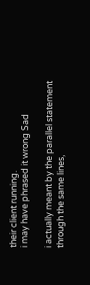their client running.
i may have phrased it wrong Sad

i actually meant by the parallel statement through the same lines,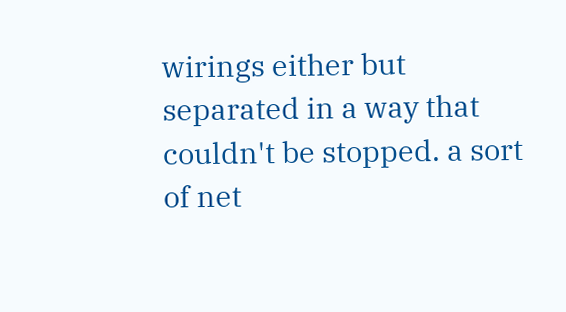wirings either but separated in a way that couldn't be stopped. a sort of net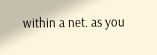within a net. as you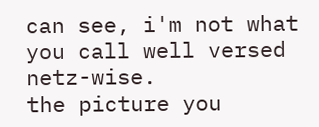can see, i'm not what you call well versed netz-wise.
the picture you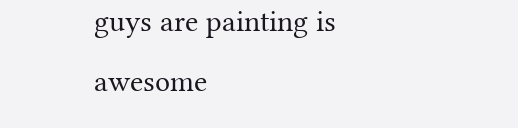guys are painting is awesome